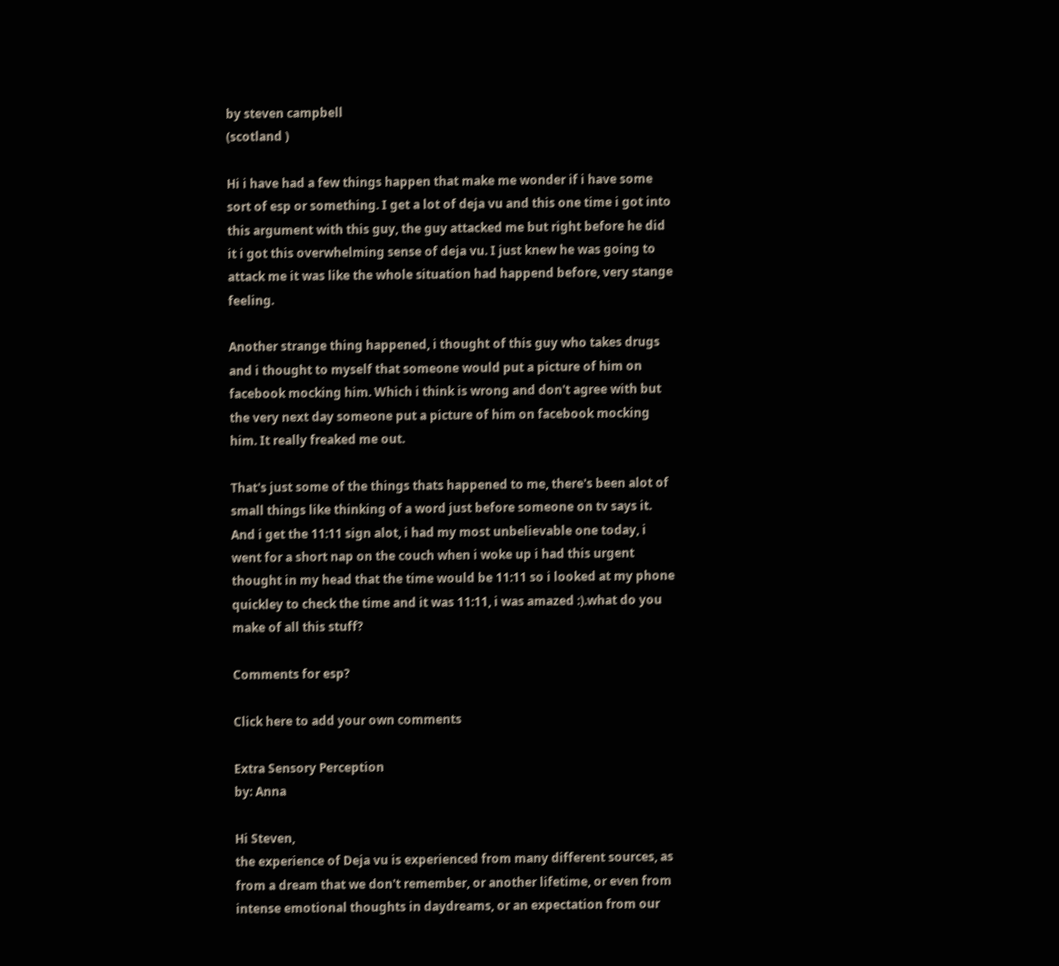by steven campbell
(scotland )

Hi i have had a few things happen that make me wonder if i have some sort of esp or something. I get a lot of deja vu and this one time i got into this argument with this guy, the guy attacked me but right before he did it i got this overwhelming sense of deja vu. I just knew he was going to attack me it was like the whole situation had happend before, very stange feeling.

Another strange thing happened, i thought of this guy who takes drugs and i thought to myself that someone would put a picture of him on facebook mocking him. Which i think is wrong and don't agree with but the very next day someone put a picture of him on facebook mocking him. It really freaked me out.

That's just some of the things thats happened to me, there's been alot of small things like thinking of a word just before someone on tv says it. And i get the 11:11 sign alot, i had my most unbelievable one today, i went for a short nap on the couch when i woke up i had this urgent thought in my head that the time would be 11:11 so i looked at my phone quickley to check the time and it was 11:11, i was amazed :).what do you make of all this stuff?

Comments for esp?

Click here to add your own comments

Extra Sensory Perception
by: Anna

Hi Steven,
the experience of Deja vu is experienced from many different sources, as from a dream that we don't remember, or another lifetime, or even from intense emotional thoughts in daydreams, or an expectation from our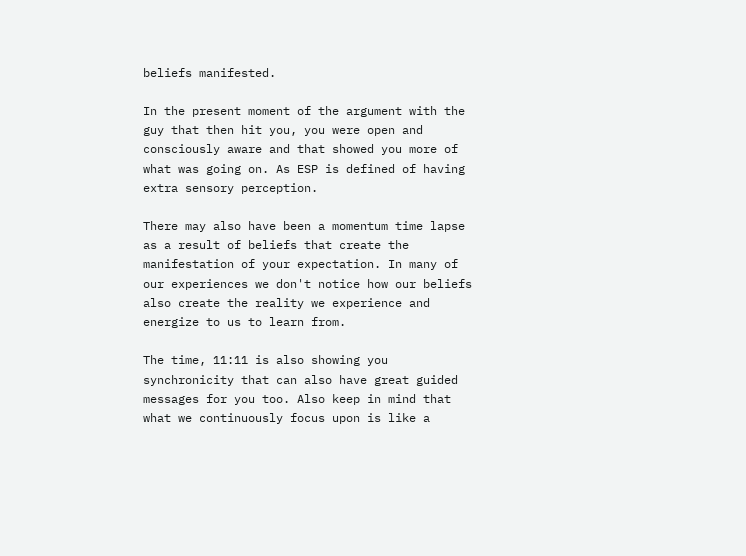beliefs manifested.

In the present moment of the argument with the guy that then hit you, you were open and consciously aware and that showed you more of what was going on. As ESP is defined of having extra sensory perception.

There may also have been a momentum time lapse as a result of beliefs that create the manifestation of your expectation. In many of our experiences we don't notice how our beliefs also create the reality we experience and energize to us to learn from.

The time, 11:11 is also showing you synchronicity that can also have great guided messages for you too. Also keep in mind that what we continuously focus upon is like a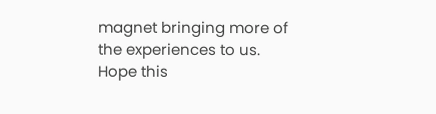magnet bringing more of the experiences to us.
Hope this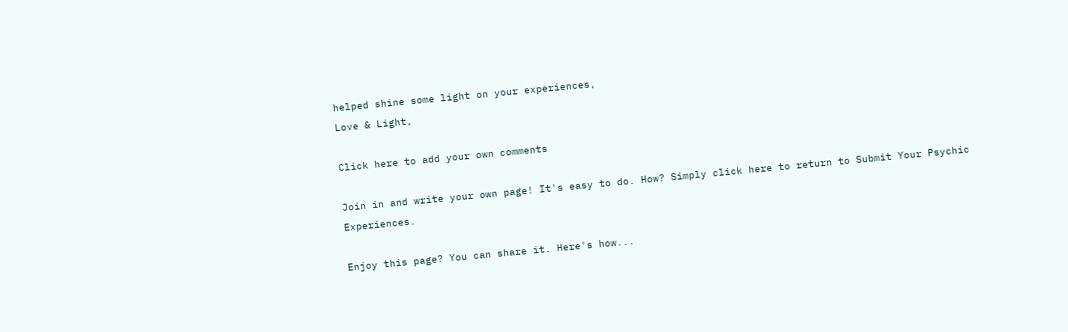helped shine some light on your experiences,
Love & Light,

Click here to add your own comments

Join in and write your own page! It's easy to do. How? Simply click here to return to Submit Your Psychic Experiences.

Enjoy this page? You can share it. Here's how...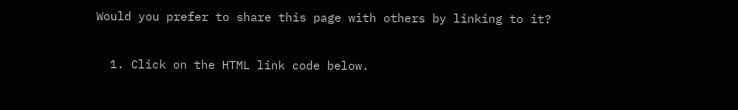Would you prefer to share this page with others by linking to it?

  1. Click on the HTML link code below.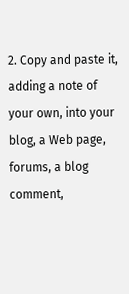2. Copy and paste it, adding a note of your own, into your blog, a Web page, forums, a blog comment,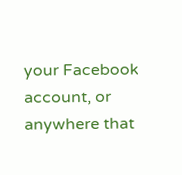your Facebook account, or anywhere that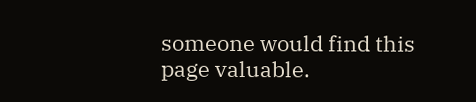someone would find this page valuable.